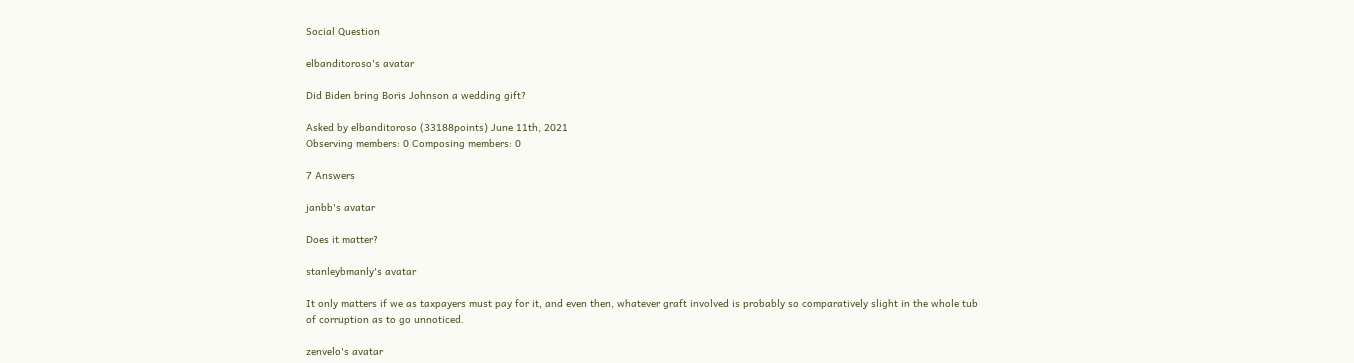Social Question

elbanditoroso's avatar

Did Biden bring Boris Johnson a wedding gift?

Asked by elbanditoroso (33188points) June 11th, 2021
Observing members: 0 Composing members: 0

7 Answers

janbb's avatar

Does it matter?

stanleybmanly's avatar

It only matters if we as taxpayers must pay for it, and even then, whatever graft involved is probably so comparatively slight in the whole tub of corruption as to go unnoticed.

zenvelo's avatar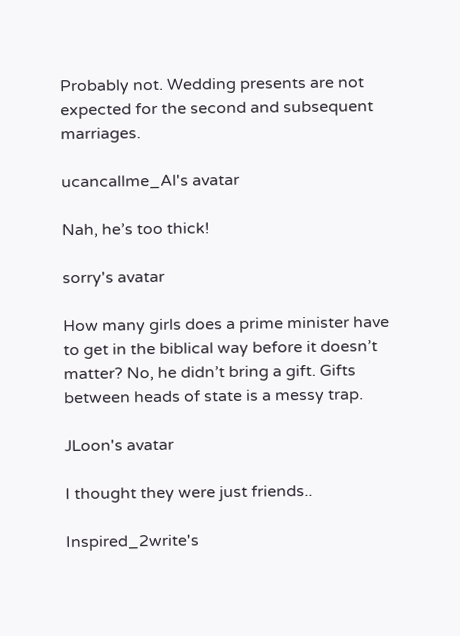Probably not. Wedding presents are not expected for the second and subsequent marriages.

ucancallme_Al's avatar

Nah, he’s too thick!

sorry's avatar

How many girls does a prime minister have to get in the biblical way before it doesn’t matter? No, he didn’t bring a gift. Gifts between heads of state is a messy trap.

JLoon's avatar

I thought they were just friends..

Inspired_2write's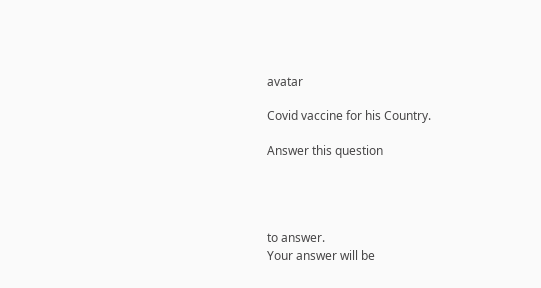avatar

Covid vaccine for his Country.

Answer this question




to answer.
Your answer will be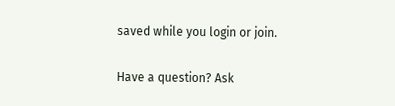saved while you login or join.

Have a question? Ask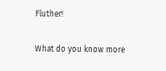Fluther!

What do you know more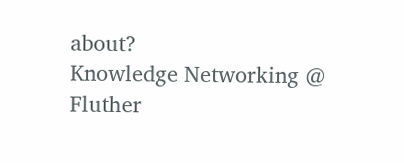about?
Knowledge Networking @ Fluther